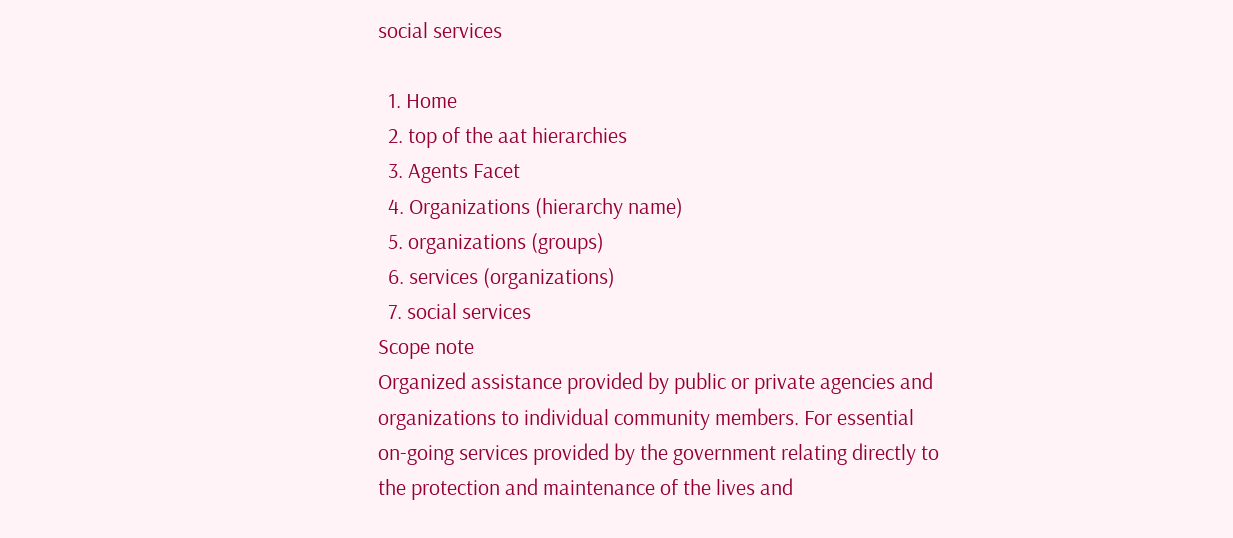social services

  1. Home
  2. top of the aat hierarchies
  3. Agents Facet
  4. Organizations (hierarchy name)
  5. organizations (groups)
  6. services (organizations)
  7. social services
Scope note
Organized assistance provided by public or private agencies and organizations to individual community members. For essential on-going services provided by the government relating directly to the protection and maintenance of the lives and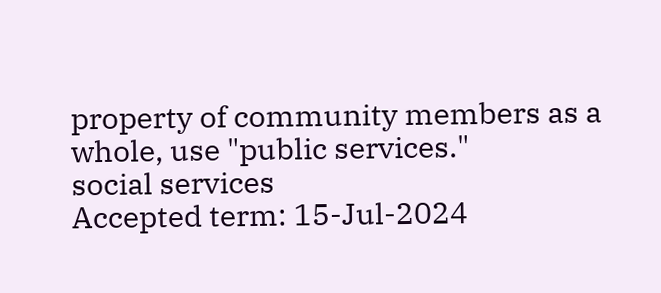property of community members as a whole, use "public services."
social services
Accepted term: 15-Jul-2024